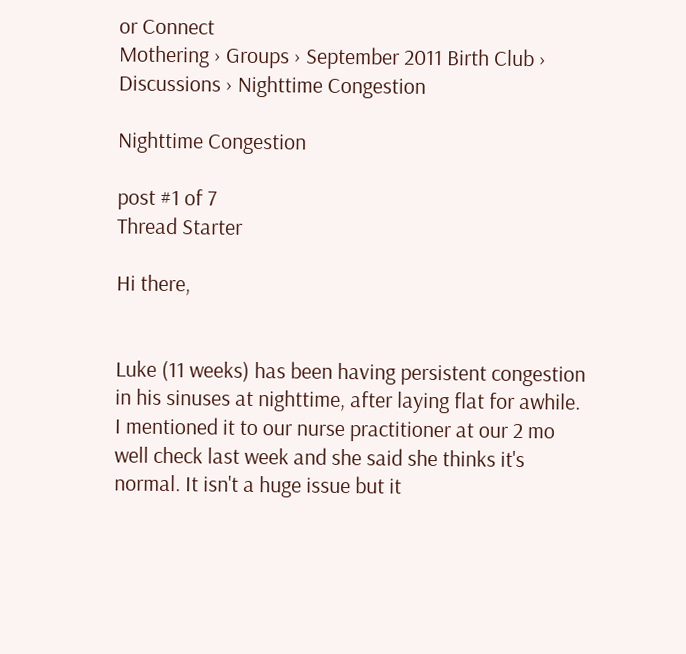or Connect
Mothering › Groups › September 2011 Birth Club › Discussions › Nighttime Congestion

Nighttime Congestion

post #1 of 7
Thread Starter

Hi there,


Luke (11 weeks) has been having persistent congestion in his sinuses at nighttime, after laying flat for awhile. I mentioned it to our nurse practitioner at our 2 mo well check last week and she said she thinks it's normal. It isn't a huge issue but it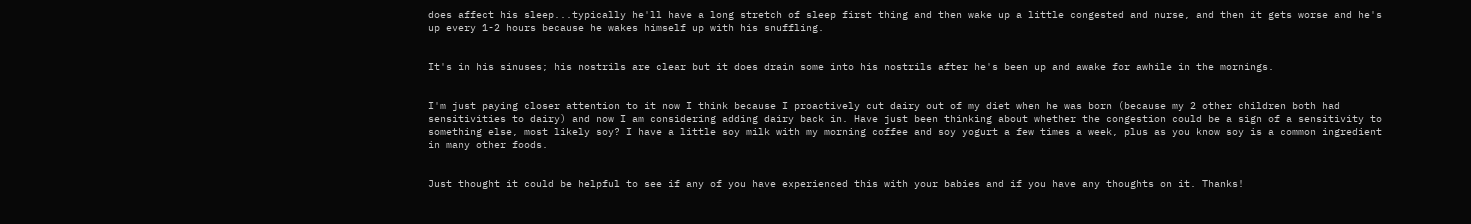does affect his sleep...typically he'll have a long stretch of sleep first thing and then wake up a little congested and nurse, and then it gets worse and he's up every 1-2 hours because he wakes himself up with his snuffling.


It's in his sinuses; his nostrils are clear but it does drain some into his nostrils after he's been up and awake for awhile in the mornings.


I'm just paying closer attention to it now I think because I proactively cut dairy out of my diet when he was born (because my 2 other children both had sensitivities to dairy) and now I am considering adding dairy back in. Have just been thinking about whether the congestion could be a sign of a sensitivity to something else, most likely soy? I have a little soy milk with my morning coffee and soy yogurt a few times a week, plus as you know soy is a common ingredient in many other foods.


Just thought it could be helpful to see if any of you have experienced this with your babies and if you have any thoughts on it. Thanks!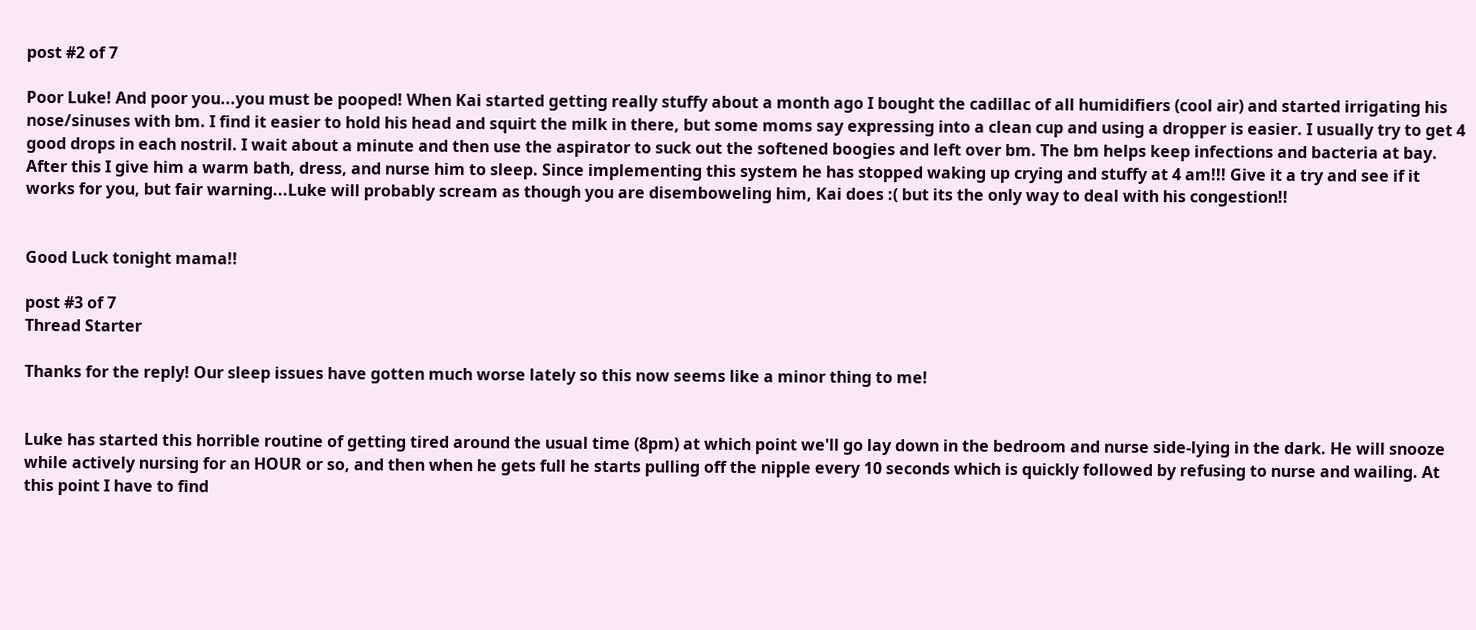post #2 of 7

Poor Luke! And poor you...you must be pooped! When Kai started getting really stuffy about a month ago I bought the cadillac of all humidifiers (cool air) and started irrigating his nose/sinuses with bm. I find it easier to hold his head and squirt the milk in there, but some moms say expressing into a clean cup and using a dropper is easier. I usually try to get 4 good drops in each nostril. I wait about a minute and then use the aspirator to suck out the softened boogies and left over bm. The bm helps keep infections and bacteria at bay. After this I give him a warm bath, dress, and nurse him to sleep. Since implementing this system he has stopped waking up crying and stuffy at 4 am!!! Give it a try and see if it works for you, but fair warning...Luke will probably scream as though you are disemboweling him, Kai does :( but its the only way to deal with his congestion!!


Good Luck tonight mama!!

post #3 of 7
Thread Starter

Thanks for the reply! Our sleep issues have gotten much worse lately so this now seems like a minor thing to me!


Luke has started this horrible routine of getting tired around the usual time (8pm) at which point we'll go lay down in the bedroom and nurse side-lying in the dark. He will snooze while actively nursing for an HOUR or so, and then when he gets full he starts pulling off the nipple every 10 seconds which is quickly followed by refusing to nurse and wailing. At this point I have to find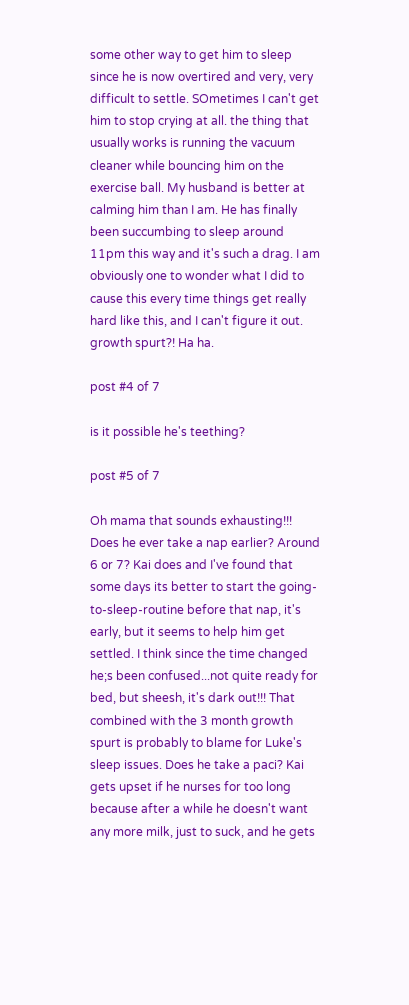some other way to get him to sleep since he is now overtired and very, very difficult to settle. SOmetimes I can't get him to stop crying at all. the thing that usually works is running the vacuum cleaner while bouncing him on the exercise ball. My husband is better at calming him than I am. He has finally been succumbing to sleep around 11pm this way and it's such a drag. I am obviously one to wonder what I did to cause this every time things get really hard like this, and I can't figure it out. growth spurt?! Ha ha.

post #4 of 7

is it possible he's teething?

post #5 of 7

Oh mama that sounds exhausting!!! Does he ever take a nap earlier? Around 6 or 7? Kai does and I've found that some days its better to start the going-to-sleep-routine before that nap, it's early, but it seems to help him get settled. I think since the time changed he;s been confused...not quite ready for bed, but sheesh, it's dark out!!! That combined with the 3 month growth spurt is probably to blame for Luke's sleep issues. Does he take a paci? Kai gets upset if he nurses for too long because after a while he doesn't want any more milk, just to suck, and he gets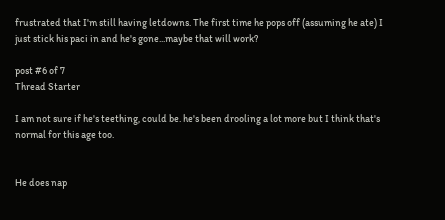frustrated that I'm still having letdowns. The first time he pops off (assuming he ate) I just stick his paci in and he's gone...maybe that will work?

post #6 of 7
Thread Starter

I am not sure if he's teething, could be. he's been drooling a lot more but I think that's normal for this age too.


He does nap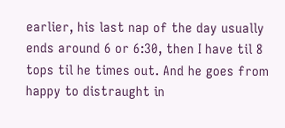earlier, his last nap of the day usually ends around 6 or 6:30, then I have til 8 tops til he times out. And he goes from happy to distraught in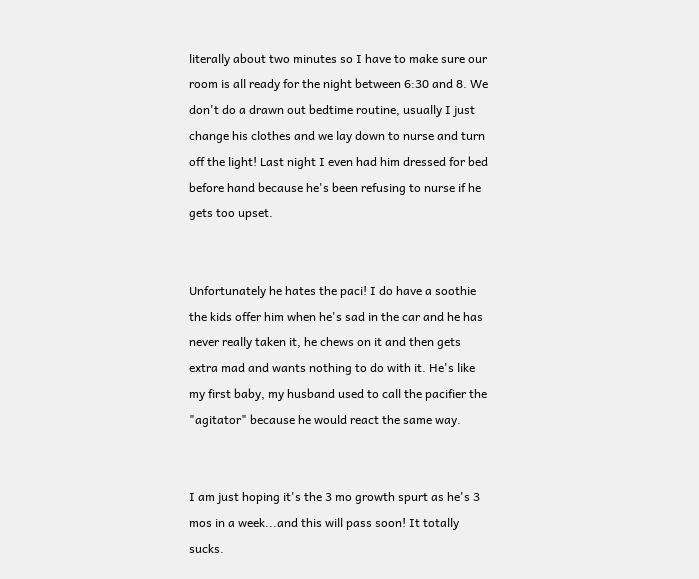literally about two minutes so I have to make sure our room is all ready for the night between 6:30 and 8. We don't do a drawn out bedtime routine, usually I just change his clothes and we lay down to nurse and turn off the light! Last night I even had him dressed for bed before hand because he's been refusing to nurse if he gets too upset.


Unfortunately he hates the paci! I do have a soothie the kids offer him when he's sad in the car and he has never really taken it, he chews on it and then gets extra mad and wants nothing to do with it. He's like my first baby, my husband used to call the pacifier the "agitator" because he would react the same way.


I am just hoping it's the 3 mo growth spurt as he's 3 mos in a week...and this will pass soon! It totally sucks.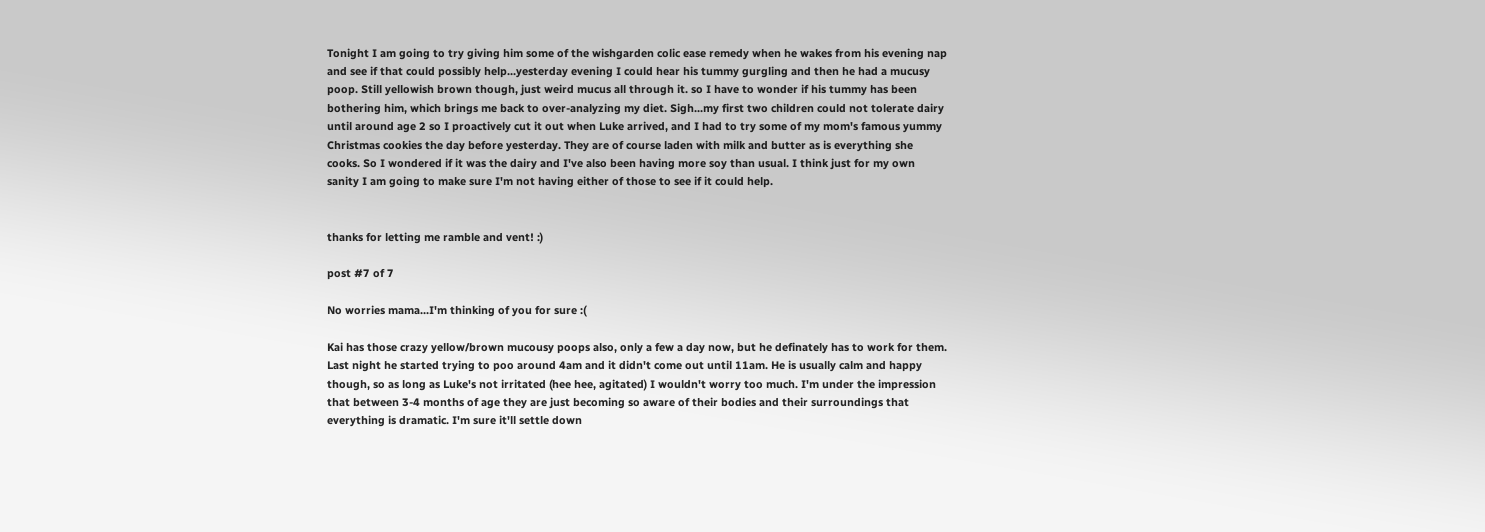Tonight I am going to try giving him some of the wishgarden colic ease remedy when he wakes from his evening nap and see if that could possibly help...yesterday evening I could hear his tummy gurgling and then he had a mucusy poop. Still yellowish brown though, just weird mucus all through it. so I have to wonder if his tummy has been bothering him, which brings me back to over-analyzing my diet. Sigh...my first two children could not tolerate dairy until around age 2 so I proactively cut it out when Luke arrived, and I had to try some of my mom's famous yummy Christmas cookies the day before yesterday. They are of course laden with milk and butter as is everything she cooks. So I wondered if it was the dairy and I've also been having more soy than usual. I think just for my own sanity I am going to make sure I'm not having either of those to see if it could help.


thanks for letting me ramble and vent! :)

post #7 of 7

No worries mama...I'm thinking of you for sure :(

Kai has those crazy yellow/brown mucousy poops also, only a few a day now, but he definately has to work for them. Last night he started trying to poo around 4am and it didn't come out until 11am. He is usually calm and happy though, so as long as Luke's not irritated (hee hee, agitated) I wouldn't worry too much. I'm under the impression that between 3-4 months of age they are just becoming so aware of their bodies and their surroundings that everything is dramatic. I'm sure it'll settle down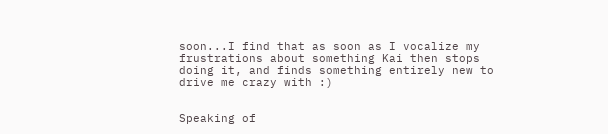soon...I find that as soon as I vocalize my frustrations about something Kai then stops doing it, and finds something entirely new to drive me crazy with :)


Speaking of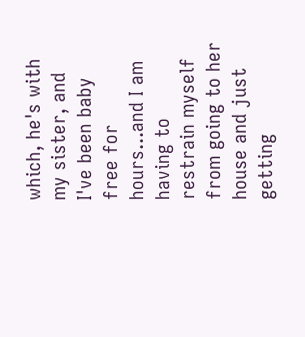which, he's with my sister, and I've been baby free for hours...and I am having to restrain myself from going to her house and just getting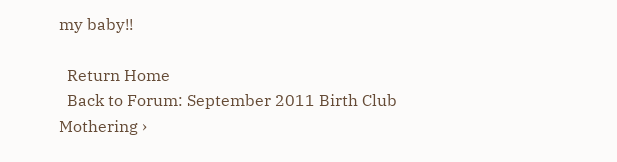my baby!!

  Return Home
  Back to Forum: September 2011 Birth Club
Mothering ›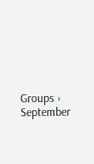Groups › September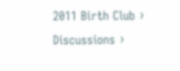2011 Birth Club › Discussions ›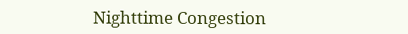Nighttime Congestion